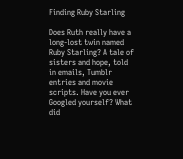Finding Ruby Starling

Does Ruth really have a long-lost twin named Ruby Starling? A tale of sisters and hope, told in emails, Tumblr entries and movie scripts. Have you ever Googled yourself? What did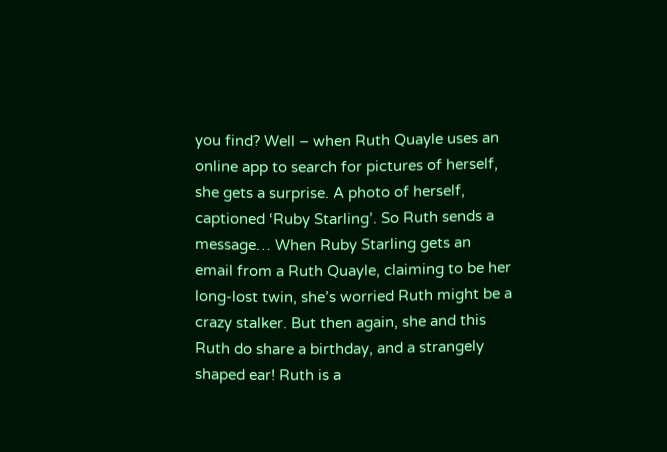you find? Well – when Ruth Quayle uses an online app to search for pictures of herself, she gets a surprise. A photo of herself, captioned ‘Ruby Starling’. So Ruth sends a message… When Ruby Starling gets an email from a Ruth Quayle, claiming to be her long-lost twin, she’s worried Ruth might be a crazy stalker. But then again, she and this Ruth do share a birthday, and a strangely shaped ear! Ruth is a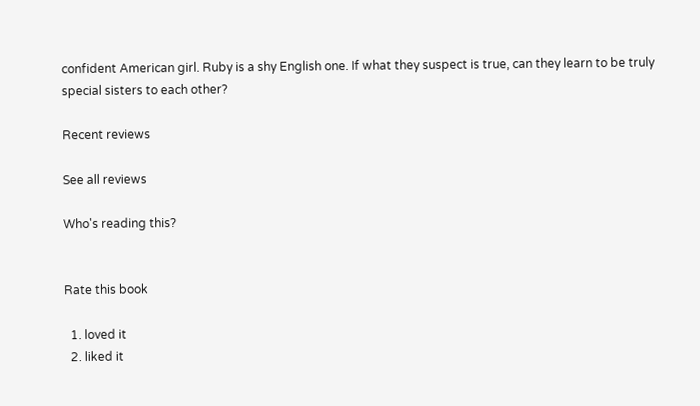confident American girl. Ruby is a shy English one. If what they suspect is true, can they learn to be truly special sisters to each other?

Recent reviews

See all reviews

Who's reading this?


Rate this book

  1. loved it
  2. liked it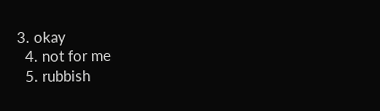3. okay
  4. not for me
  5. rubbish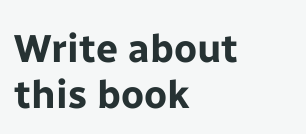Write about this book